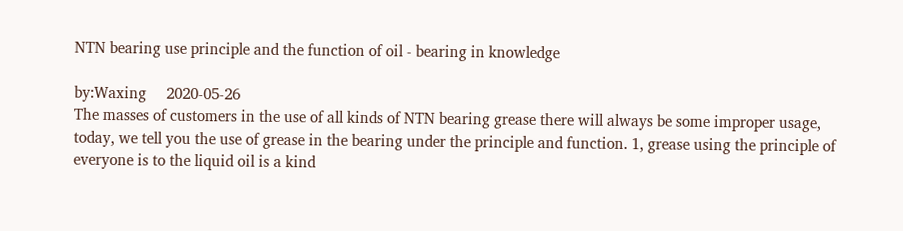NTN bearing use principle and the function of oil - bearing in knowledge

by:Waxing     2020-05-26
The masses of customers in the use of all kinds of NTN bearing grease there will always be some improper usage, today, we tell you the use of grease in the bearing under the principle and function. 1, grease using the principle of everyone is to the liquid oil is a kind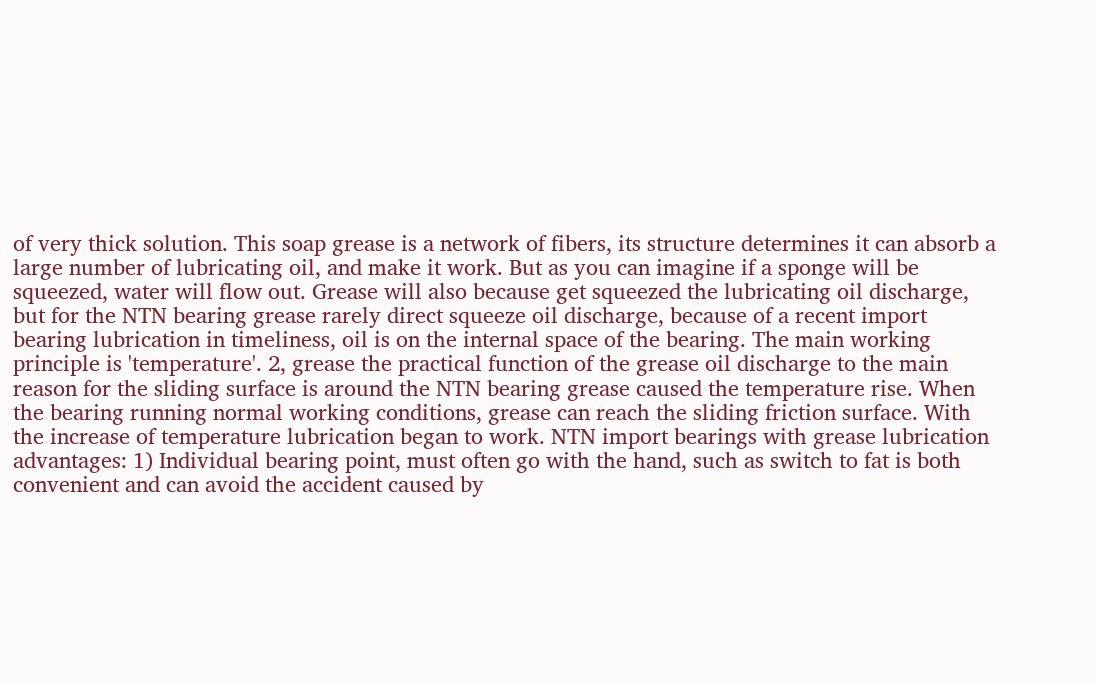of very thick solution. This soap grease is a network of fibers, its structure determines it can absorb a large number of lubricating oil, and make it work. But as you can imagine if a sponge will be squeezed, water will flow out. Grease will also because get squeezed the lubricating oil discharge, but for the NTN bearing grease rarely direct squeeze oil discharge, because of a recent import bearing lubrication in timeliness, oil is on the internal space of the bearing. The main working principle is 'temperature'. 2, grease the practical function of the grease oil discharge to the main reason for the sliding surface is around the NTN bearing grease caused the temperature rise. When the bearing running normal working conditions, grease can reach the sliding friction surface. With the increase of temperature lubrication began to work. NTN import bearings with grease lubrication advantages: 1) Individual bearing point, must often go with the hand, such as switch to fat is both convenient and can avoid the accident caused by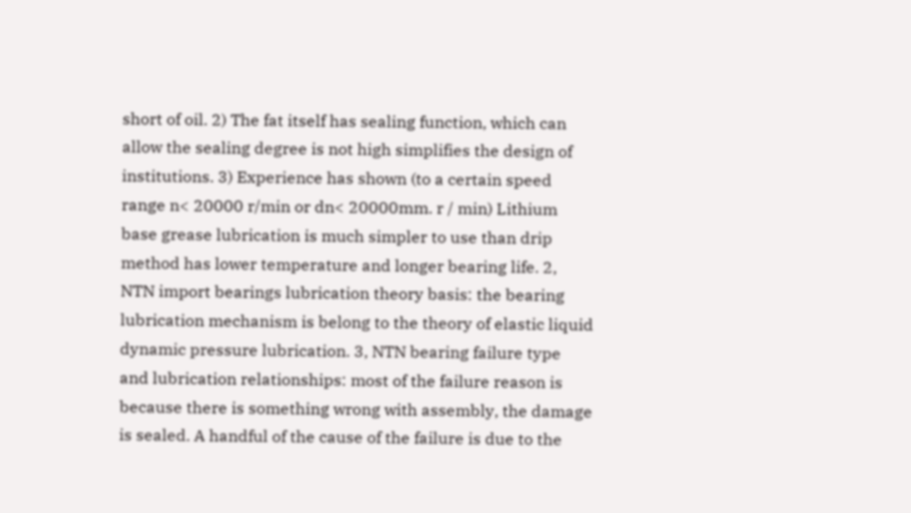short of oil. 2) The fat itself has sealing function, which can allow the sealing degree is not high simplifies the design of institutions. 3) Experience has shown (to a certain speed range n< 20000 r/min or dn< 20000mm. r / min) Lithium base grease lubrication is much simpler to use than drip method has lower temperature and longer bearing life. 2, NTN import bearings lubrication theory basis: the bearing lubrication mechanism is belong to the theory of elastic liquid dynamic pressure lubrication. 3, NTN bearing failure type and lubrication relationships: most of the failure reason is because there is something wrong with assembly, the damage is sealed. A handful of the cause of the failure is due to the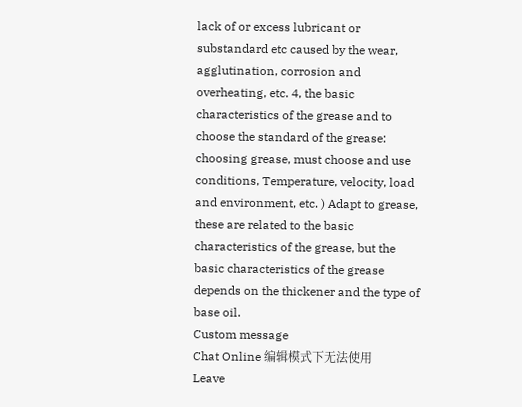lack of or excess lubricant or substandard etc caused by the wear, agglutination, corrosion and overheating, etc. 4, the basic characteristics of the grease and to choose the standard of the grease: choosing grease, must choose and use conditions, Temperature, velocity, load and environment, etc. ) Adapt to grease, these are related to the basic characteristics of the grease, but the basic characteristics of the grease depends on the thickener and the type of base oil.
Custom message
Chat Online 编辑模式下无法使用
Leave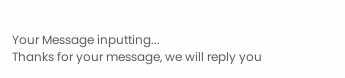Your Message inputting...
Thanks for your message, we will reply you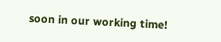soon in our working time!